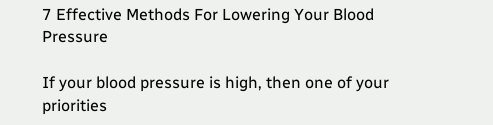7 Effective Methods For Lowering Your Blood Pressure

If your blood pressure is high, then one of your priorities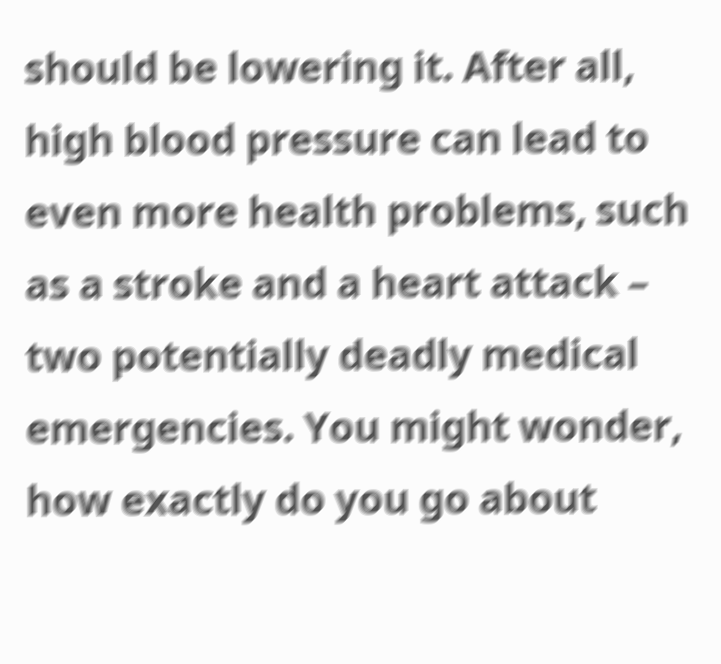should be lowering it. After all, high blood pressure can lead to even more health problems, such as a stroke and a heart attack – two potentially deadly medical emergencies. You might wonder, how exactly do you go about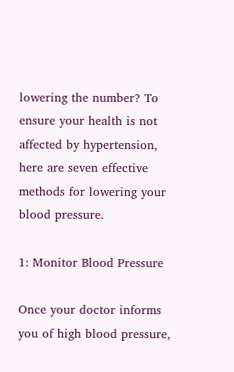lowering the number? To ensure your health is not affected by hypertension, here are seven effective methods for lowering your blood pressure.

1: Monitor Blood Pressure

Once your doctor informs you of high blood pressure,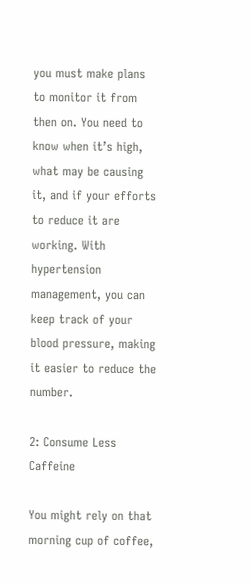you must make plans to monitor it from then on. You need to know when it’s high, what may be causing it, and if your efforts to reduce it are working. With hypertension management, you can keep track of your blood pressure, making it easier to reduce the number.

2: Consume Less Caffeine

You might rely on that morning cup of coffee,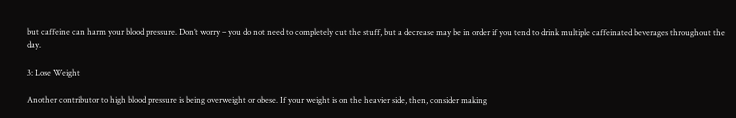but caffeine can harm your blood pressure. Don’t worry – you do not need to completely cut the stuff, but a decrease may be in order if you tend to drink multiple caffeinated beverages throughout the day.

3: Lose Weight

Another contributor to high blood pressure is being overweight or obese. If your weight is on the heavier side, then, consider making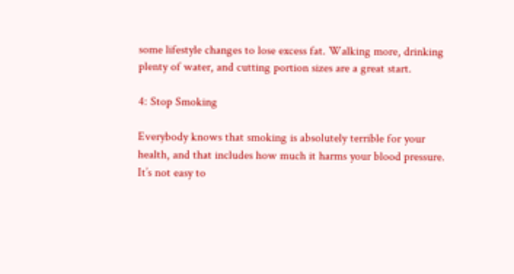some lifestyle changes to lose excess fat. Walking more, drinking plenty of water, and cutting portion sizes are a great start.

4: Stop Smoking

Everybody knows that smoking is absolutely terrible for your health, and that includes how much it harms your blood pressure. It’s not easy to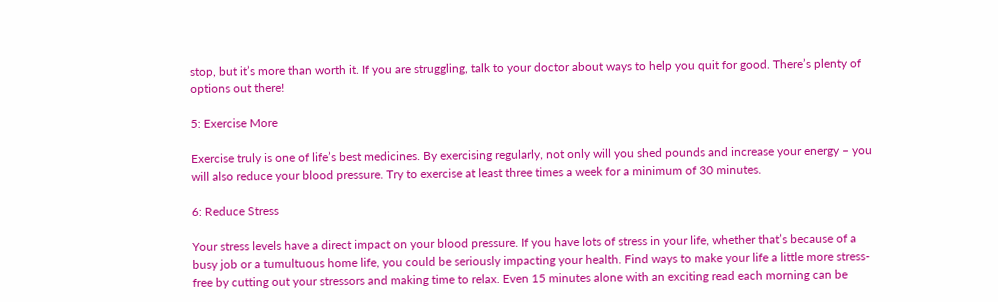stop, but it’s more than worth it. If you are struggling, talk to your doctor about ways to help you quit for good. There’s plenty of options out there!

5: Exercise More

Exercise truly is one of life’s best medicines. By exercising regularly, not only will you shed pounds and increase your energy – you will also reduce your blood pressure. Try to exercise at least three times a week for a minimum of 30 minutes.

6: Reduce Stress

Your stress levels have a direct impact on your blood pressure. If you have lots of stress in your life, whether that’s because of a busy job or a tumultuous home life, you could be seriously impacting your health. Find ways to make your life a little more stress-free by cutting out your stressors and making time to relax. Even 15 minutes alone with an exciting read each morning can be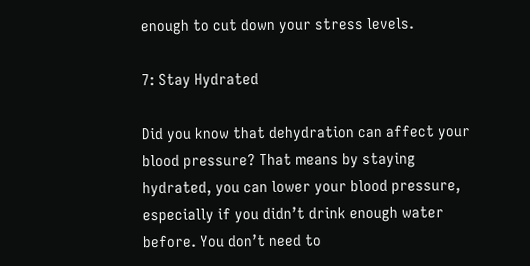enough to cut down your stress levels.

7: Stay Hydrated

Did you know that dehydration can affect your blood pressure? That means by staying hydrated, you can lower your blood pressure, especially if you didn’t drink enough water before. You don’t need to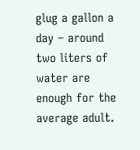glug a gallon a day – around two liters of water are enough for the average adult.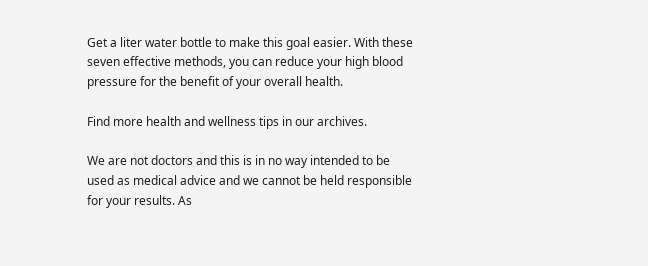Get a liter water bottle to make this goal easier. With these seven effective methods, you can reduce your high blood pressure for the benefit of your overall health.

Find more health and wellness tips in our archives.

We are not doctors and this is in no way intended to be used as medical advice and we cannot be held responsible for your results. As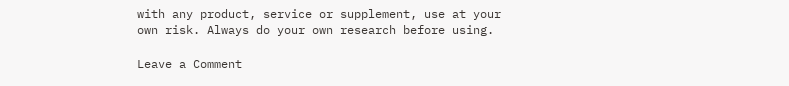with any product, service or supplement, use at your own risk. Always do your own research before using.

Leave a Comment